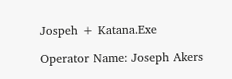Jospeh + Katana.Exe

Operator Name: Joseph Akers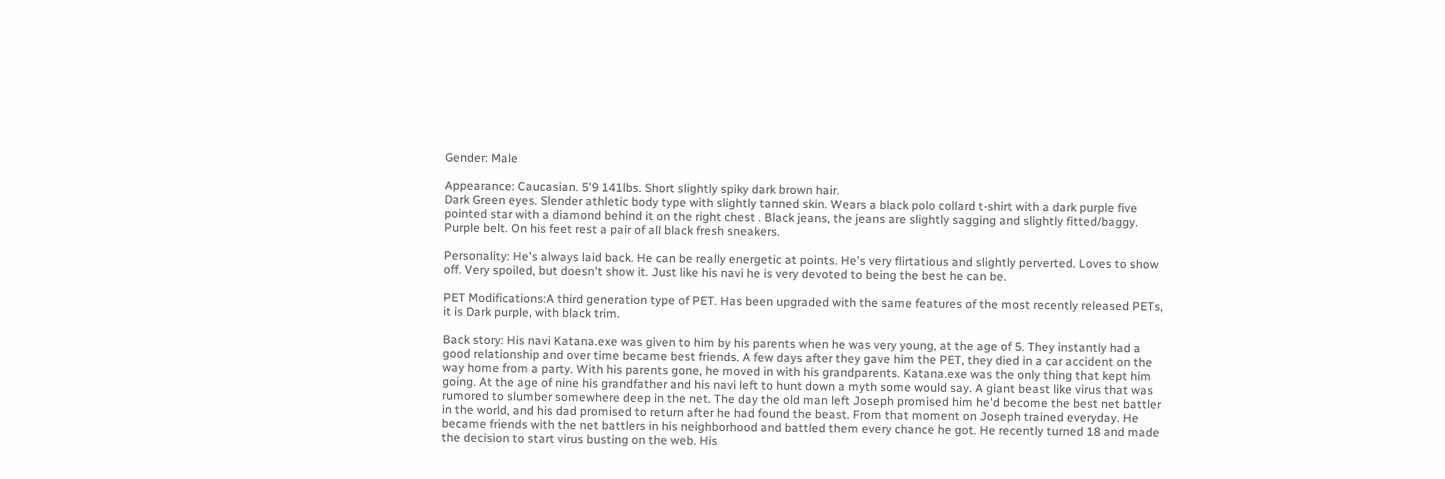Gender: Male

Appearance: Caucasian. 5'9 141lbs. Short slightly spiky dark brown hair.
Dark Green eyes. Slender athletic body type with slightly tanned skin. Wears a black polo collard t-shirt with a dark purple five pointed star with a diamond behind it on the right chest . Black jeans, the jeans are slightly sagging and slightly fitted/baggy. Purple belt. On his feet rest a pair of all black fresh sneakers.

Personality: He's always laid back. He can be really energetic at points. He's very flirtatious and slightly perverted. Loves to show off. Very spoiled, but doesn't show it. Just like his navi he is very devoted to being the best he can be.

PET Modifications:A third generation type of PET. Has been upgraded with the same features of the most recently released PETs, it is Dark purple, with black trim.

Back story: His navi Katana.exe was given to him by his parents when he was very young, at the age of 5. They instantly had a good relationship and over time became best friends. A few days after they gave him the PET, they died in a car accident on the way home from a party. With his parents gone, he moved in with his grandparents. Katana.exe was the only thing that kept him going. At the age of nine his grandfather and his navi left to hunt down a myth some would say. A giant beast like virus that was rumored to slumber somewhere deep in the net. The day the old man left Joseph promised him he'd become the best net battler in the world, and his dad promised to return after he had found the beast. From that moment on Joseph trained everyday. He became friends with the net battlers in his neighborhood and battled them every chance he got. He recently turned 18 and made the decision to start virus busting on the web. His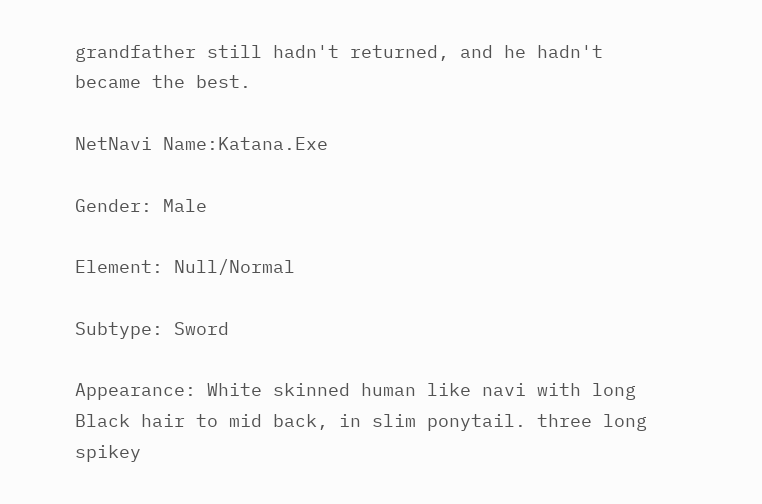grandfather still hadn't returned, and he hadn't became the best.

NetNavi Name:Katana.Exe

Gender: Male

Element: Null/Normal

Subtype: Sword

Appearance: White skinned human like navi with long Black hair to mid back, in slim ponytail. three long spikey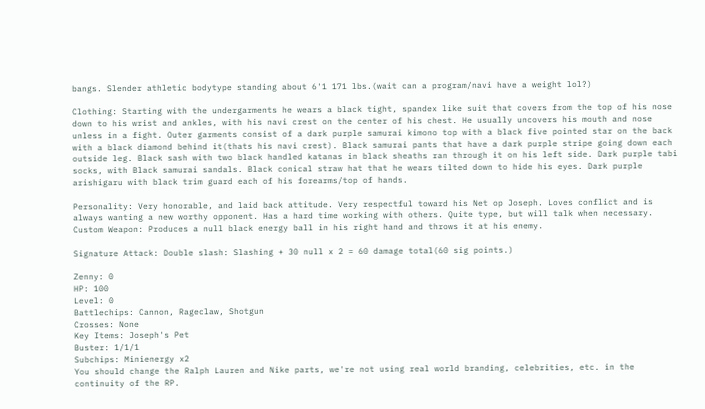bangs. Slender athletic bodytype standing about 6'1 171 lbs.(wait can a program/navi have a weight lol?)

Clothing: Starting with the undergarments he wears a black tight, spandex like suit that covers from the top of his nose down to his wrist and ankles, with his navi crest on the center of his chest. He usually uncovers his mouth and nose unless in a fight. Outer garments consist of a dark purple samurai kimono top with a black five pointed star on the back with a black diamond behind it(thats his navi crest). Black samurai pants that have a dark purple stripe going down each outside leg. Black sash with two black handled katanas in black sheaths ran through it on his left side. Dark purple tabi socks, with Black samurai sandals. Black conical straw hat that he wears tilted down to hide his eyes. Dark purple arishigaru with black trim guard each of his forearms/top of hands.

Personality: Very honorable, and laid back attitude. Very respectful toward his Net op Joseph. Loves conflict and is always wanting a new worthy opponent. Has a hard time working with others. Quite type, but will talk when necessary. Custom Weapon: Produces a null black energy ball in his right hand and throws it at his enemy.

Signature Attack: Double slash: Slashing + 30 null x 2 = 60 damage total(60 sig points.)

Zenny: 0
HP: 100
Level: 0
Battlechips: Cannon, Rageclaw, Shotgun
Crosses: None
Key Items: Joseph's Pet
Buster: 1/1/1
Subchips: Minienergy x2
You should change the Ralph Lauren and Nike parts, we're not using real world branding, celebrities, etc. in the continuity of the RP.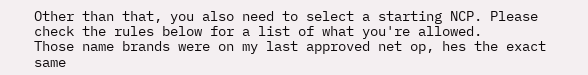Other than that, you also need to select a starting NCP. Please check the rules below for a list of what you're allowed.
Those name brands were on my last approved net op, hes the exact same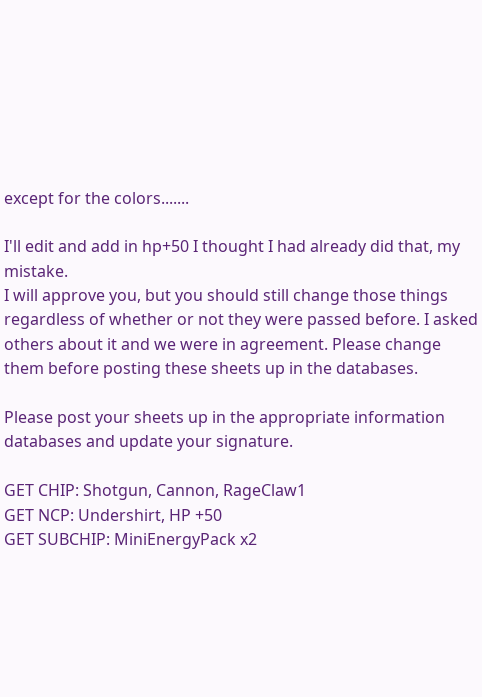except for the colors.......

I'll edit and add in hp+50 I thought I had already did that, my mistake.
I will approve you, but you should still change those things regardless of whether or not they were passed before. I asked others about it and we were in agreement. Please change them before posting these sheets up in the databases.

Please post your sheets up in the appropriate information databases and update your signature.

GET CHIP: Shotgun, Cannon, RageClaw1
GET NCP: Undershirt, HP +50
GET SUBCHIP: MiniEnergyPack x2